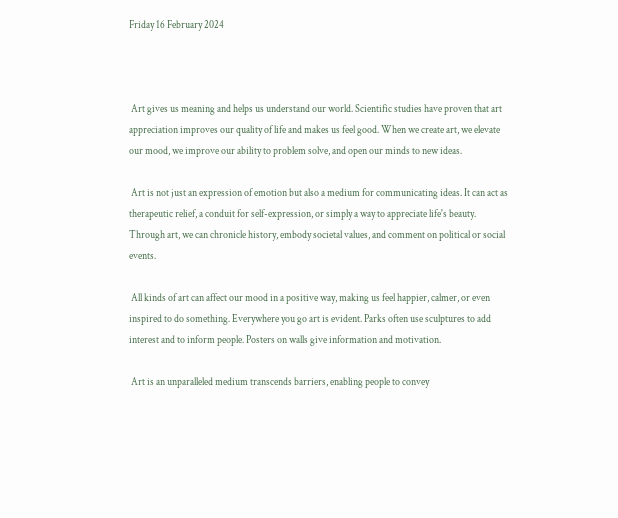Friday 16 February 2024



 Art gives us meaning and helps us understand our world. Scientific studies have proven that art appreciation improves our quality of life and makes us feel good. When we create art, we elevate our mood, we improve our ability to problem solve, and open our minds to new ideas.

 Art is not just an expression of emotion but also a medium for communicating ideas. It can act as therapeutic relief, a conduit for self-expression, or simply a way to appreciate life's beauty. Through art, we can chronicle history, embody societal values, and comment on political or social events.

 All kinds of art can affect our mood in a positive way, making us feel happier, calmer, or even inspired to do something. Everywhere you go art is evident. Parks often use sculptures to add interest and to inform people. Posters on walls give information and motivation.

 Art is an unparalleled medium transcends barriers, enabling people to convey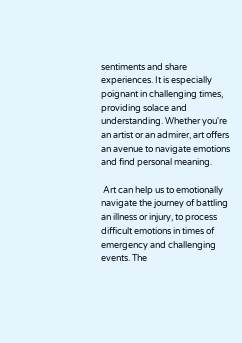sentiments and share experiences. It is especially poignant in challenging times, providing solace and understanding. Whether you're an artist or an admirer, art offers an avenue to navigate emotions and find personal meaning.

 Art can help us to emotionally navigate the journey of battling an illness or injury, to process difficult emotions in times of emergency and challenging events. The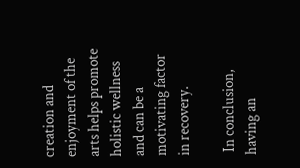creation and enjoyment of the arts helps promote holistic wellness and can be a motivating factor in recovery.

 In conclusion, having an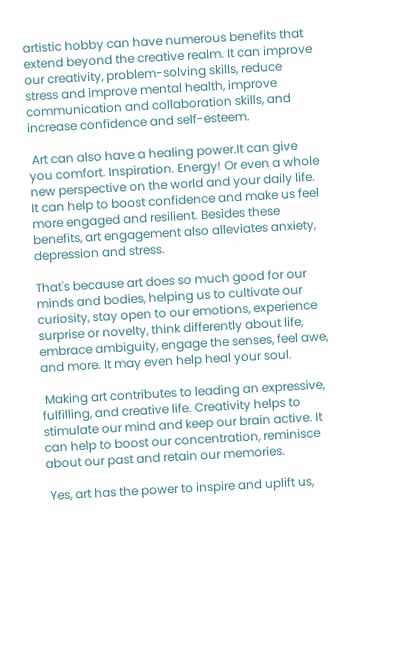artistic hobby can have numerous benefits that extend beyond the creative realm. It can improve our creativity, problem-solving skills, reduce stress and improve mental health, improve communication and collaboration skills, and increase confidence and self-esteem.

 Art can also have a healing power.It can give you comfort. Inspiration. Energy! Or even a whole new perspective on the world and your daily life. It can help to boost confidence and make us feel more engaged and resilient. Besides these benefits, art engagement also alleviates anxiety, depression and stress.

That's because art does so much good for our minds and bodies, helping us to cultivate our curiosity, stay open to our emotions, experience surprise or novelty, think differently about life, embrace ambiguity, engage the senses, feel awe, and more. It may even help heal your soul.

 Making art contributes to leading an expressive, fulfilling, and creative life. Creativity helps to stimulate our mind and keep our brain active. It can help to boost our concentration, reminisce about our past and retain our memories.

 Yes, art has the power to inspire and uplift us,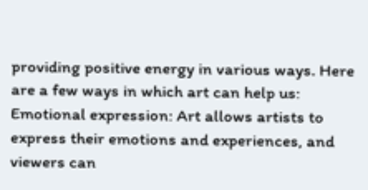providing positive energy in various ways. Here are a few ways in which art can help us: Emotional expression: Art allows artists to express their emotions and experiences, and viewers can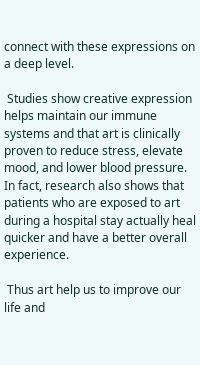connect with these expressions on a deep level.

 Studies show creative expression helps maintain our immune systems and that art is clinically proven to reduce stress, elevate mood, and lower blood pressure. In fact, research also shows that patients who are exposed to art during a hospital stay actually heal quicker and have a better overall experience.

 Thus art help us to improve our life and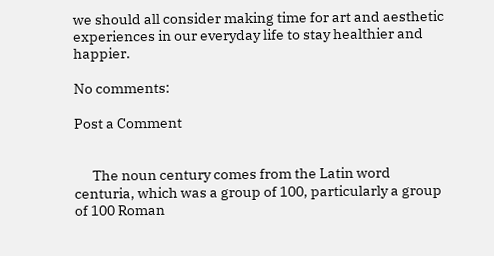we should all consider making time for art and aesthetic experiences in our everyday life to stay healthier and happier.

No comments:

Post a Comment


      The noun century comes from the Latin word centuria, which was a group of 100, particularly a group of 100 Roman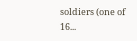soldiers (one of 16...